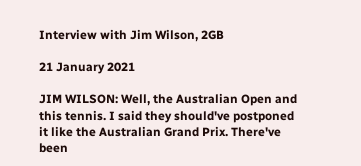Interview with Jim Wilson, 2GB

21 January 2021

JIM WILSON: Well, the Australian Open and this tennis. I said they should've postponed it like the Australian Grand Prix. There've been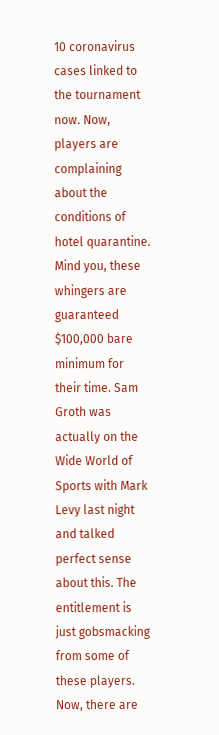10 coronavirus cases linked to the tournament now. Now, players are complaining about the conditions of hotel quarantine. Mind you, these whingers are guaranteed $100,000 bare minimum for their time. Sam Groth was actually on the Wide World of Sports with Mark Levy last night and talked perfect sense about this. The entitlement is just gobsmacking from some of these players. Now, there are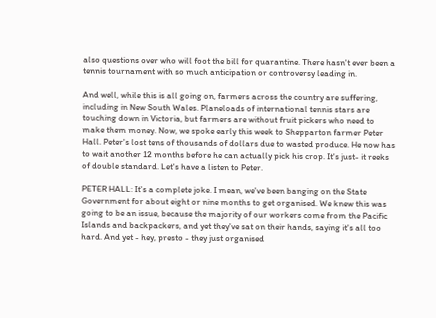also questions over who will foot the bill for quarantine. There hasn't ever been a tennis tournament with so much anticipation or controversy leading in.

And well, while this is all going on, farmers across the country are suffering, including in New South Wales. Planeloads of international tennis stars are touching down in Victoria, but farmers are without fruit pickers who need to make them money. Now, we spoke early this week to Shepparton farmer Peter Hall. Peter's lost tens of thousands of dollars due to wasted produce. He now has to wait another 12 months before he can actually pick his crop. It's just- it reeks of double standard. Let's have a listen to Peter.

PETER HALL: It's a complete joke. I mean, we've been banging on the State Government for about eight or nine months to get organised. We knew this was going to be an issue, because the majority of our workers come from the Pacific Islands and backpackers, and yet they've sat on their hands, saying it's all too hard. And yet - hey, presto - they just organised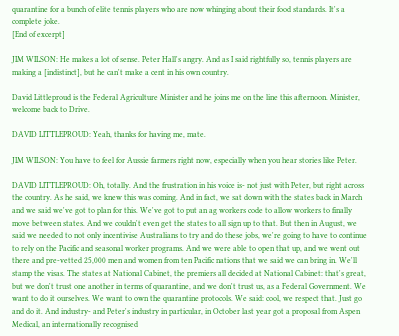quarantine for a bunch of elite tennis players who are now whinging about their food standards. It's a complete joke.
[End of excerpt]

JIM WILSON: He makes a lot of sense. Peter Hall's angry. And as I said rightfully so, tennis players are making a [indistinct], but he can't make a cent in his own country.

David Littleproud is the Federal Agriculture Minister and he joins me on the line this afternoon. Minister, welcome back to Drive.

DAVID LITTLEPROUD: Yeah, thanks for having me, mate.

JIM WILSON: You have to feel for Aussie farmers right now, especially when you hear stories like Peter.

DAVID LITTLEPROUD: Oh, totally. And the frustration in his voice is- not just with Peter, but right across the country. As he said, we knew this was coming. And in fact, we sat down with the states back in March and we said we've got to plan for this. We've got to put an ag workers code to allow workers to finally move between states. And we couldn't even get the states to all sign up to that. But then in August, we said we needed to not only incentivise Australians to try and do these jobs, we're going to have to continue to rely on the Pacific and seasonal worker programs. And we were able to open that up, and we went out there and pre-vetted 25,000 men and women from ten Pacific nations that we said we can bring in. We'll stamp the visas. The states at National Cabinet, the premiers all decided at National Cabinet: that's great, but we don't trust one another in terms of quarantine, and we don't trust us, as a Federal Government. We want to do it ourselves. We want to own the quarantine protocols. We said: cool, we respect that. Just go and do it. And industry- and Peter's industry in particular, in October last year got a proposal from Aspen Medical, an internationally recognised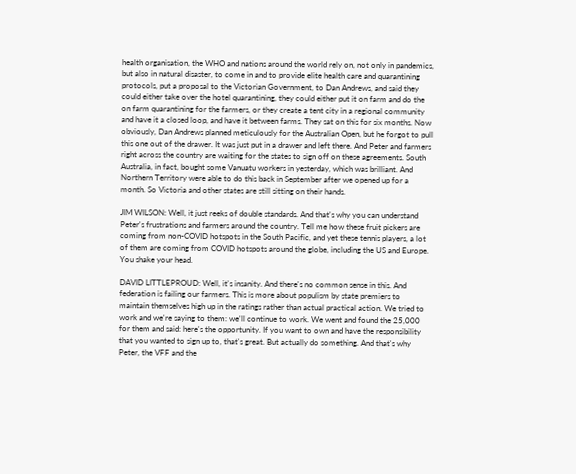health organisation, the WHO and nations around the world rely on, not only in pandemics, but also in natural disaster, to come in and to provide elite health care and quarantining protocols, put a proposal to the Victorian Government, to Dan Andrews, and said they could either take over the hotel quarantining, they could either put it on farm and do the on farm quarantining for the farmers, or they create a tent city in a regional community and have it a closed loop, and have it between farms. They sat on this for six months. Now obviously, Dan Andrews planned meticulously for the Australian Open, but he forgot to pull this one out of the drawer. It was just put in a drawer and left there. And Peter and farmers right across the country are waiting for the states to sign off on these agreements. South Australia, in fact, bought some Vanuatu workers in yesterday, which was brilliant. And Northern Territory were able to do this back in September after we opened up for a month. So Victoria and other states are still sitting on their hands.

JIM WILSON: Well, it just reeks of double standards. And that's why you can understand Peter's frustrations and farmers around the country. Tell me how these fruit pickers are coming from non-COVID hotspots in the South Pacific, and yet these tennis players, a lot of them are coming from COVID hotspots around the globe, including the US and Europe. You shake your head.

DAVID LITTLEPROUD: Well, it's insanity. And there's no common sense in this. And federation is failing our farmers. This is more about populism by state premiers to maintain themselves high up in the ratings rather than actual practical action. We tried to work and we're saying to them: we'll continue to work. We went and found the 25,000 for them and said: here's the opportunity. If you want to own and have the responsibility that you wanted to sign up to, that's great. But actually do something. And that's why Peter, the VFF and the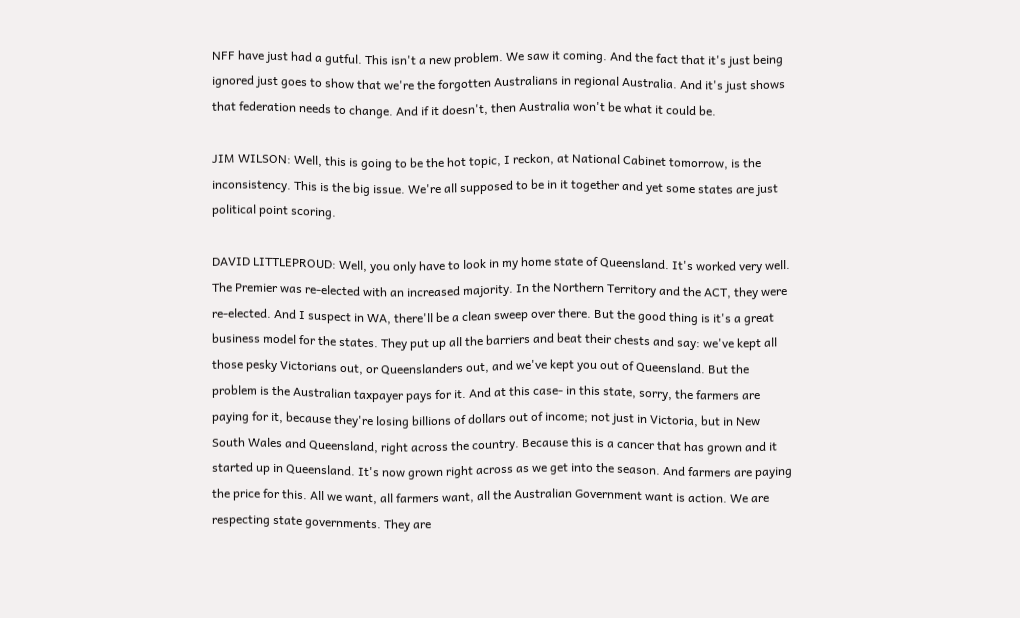NFF have just had a gutful. This isn't a new problem. We saw it coming. And the fact that it's just being ignored just goes to show that we're the forgotten Australians in regional Australia. And it's just shows that federation needs to change. And if it doesn't, then Australia won't be what it could be.

JIM WILSON: Well, this is going to be the hot topic, I reckon, at National Cabinet tomorrow, is the inconsistency. This is the big issue. We're all supposed to be in it together and yet some states are just political point scoring.

DAVID LITTLEPROUD: Well, you only have to look in my home state of Queensland. It's worked very well. The Premier was re-elected with an increased majority. In the Northern Territory and the ACT, they were re-elected. And I suspect in WA, there'll be a clean sweep over there. But the good thing is it's a great business model for the states. They put up all the barriers and beat their chests and say: we've kept all those pesky Victorians out, or Queenslanders out, and we've kept you out of Queensland. But the problem is the Australian taxpayer pays for it. And at this case- in this state, sorry, the farmers are paying for it, because they're losing billions of dollars out of income; not just in Victoria, but in New South Wales and Queensland, right across the country. Because this is a cancer that has grown and it started up in Queensland. It's now grown right across as we get into the season. And farmers are paying the price for this. All we want, all farmers want, all the Australian Government want is action. We are respecting state governments. They are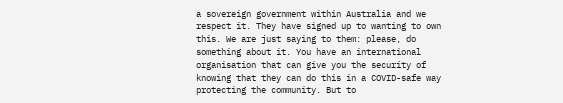a sovereign government within Australia and we respect it. They have signed up to wanting to own this. We are just saying to them: please, do something about it. You have an international organisation that can give you the security of knowing that they can do this in a COVID-safe way protecting the community. But to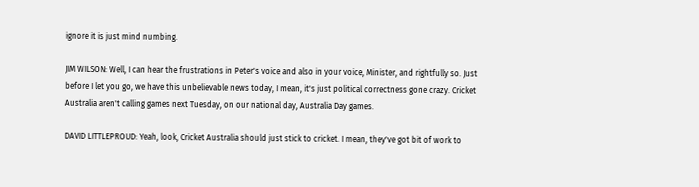ignore it is just mind numbing.

JIM WILSON: Well, I can hear the frustrations in Peter's voice and also in your voice, Minister, and rightfully so. Just before I let you go, we have this unbelievable news today, I mean, it's just political correctness gone crazy. Cricket Australia aren't calling games next Tuesday, on our national day, Australia Day games.

DAVID LITTLEPROUD: Yeah, look, Cricket Australia should just stick to cricket. I mean, they've got bit of work to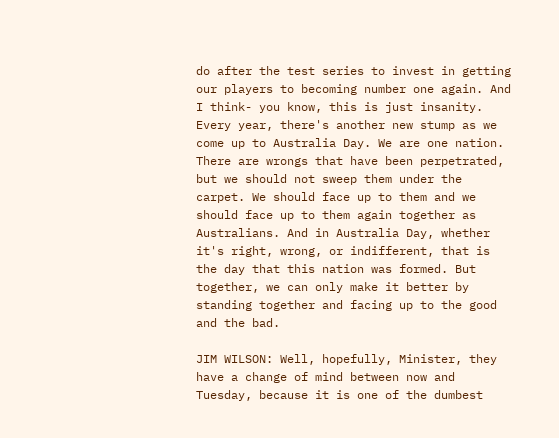do after the test series to invest in getting our players to becoming number one again. And I think- you know, this is just insanity. Every year, there's another new stump as we come up to Australia Day. We are one nation. There are wrongs that have been perpetrated, but we should not sweep them under the carpet. We should face up to them and we should face up to them again together as Australians. And in Australia Day, whether it's right, wrong, or indifferent, that is the day that this nation was formed. But together, we can only make it better by standing together and facing up to the good and the bad.

JIM WILSON: Well, hopefully, Minister, they have a change of mind between now and Tuesday, because it is one of the dumbest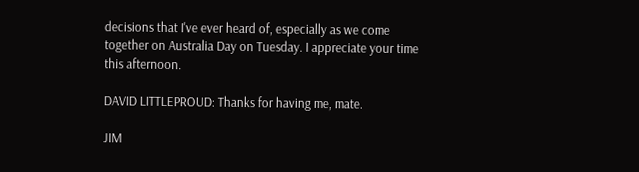decisions that I've ever heard of, especially as we come together on Australia Day on Tuesday. I appreciate your time this afternoon.

DAVID LITTLEPROUD: Thanks for having me, mate.

JIM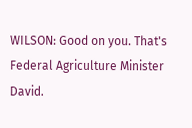WILSON: Good on you. That's Federal Agriculture Minister David.